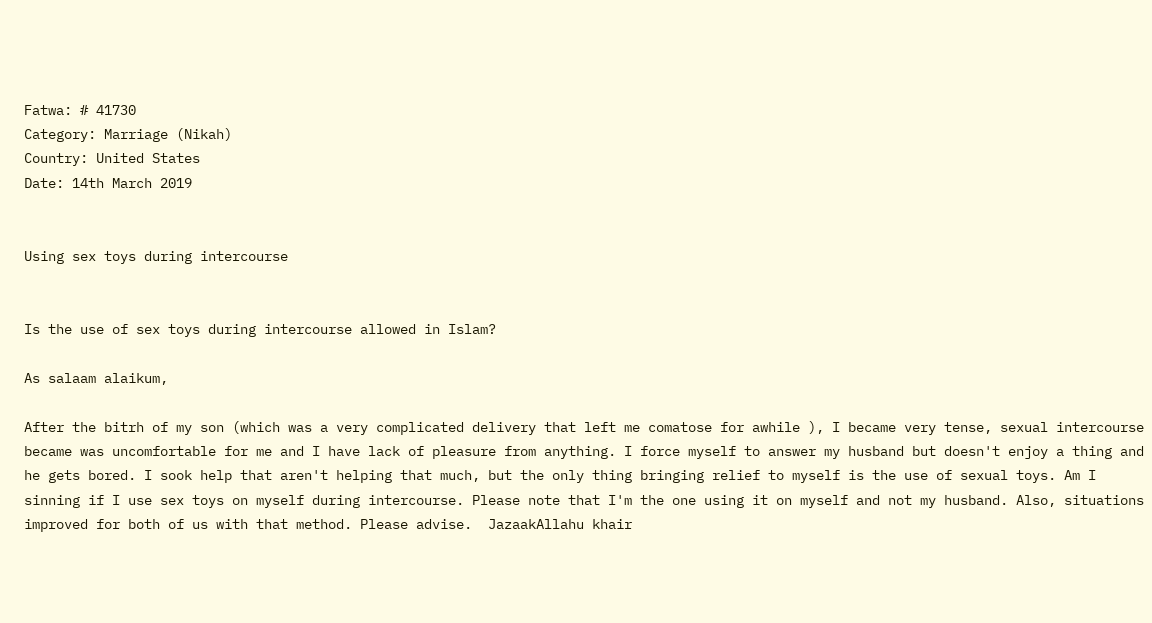Fatwa: # 41730
Category: Marriage (Nikah)
Country: United States
Date: 14th March 2019


Using sex toys during intercourse


Is the use of sex toys during intercourse allowed in Islam?

As salaam alaikum,

After the bitrh of my son (which was a very complicated delivery that left me comatose for awhile ), I became very tense, sexual intercourse became was uncomfortable for me and I have lack of pleasure from anything. I force myself to answer my husband but doesn't enjoy a thing and he gets bored. I sook help that aren't helping that much, but the only thing bringing relief to myself is the use of sexual toys. Am I sinning if I use sex toys on myself during intercourse. Please note that I'm the one using it on myself and not my husband. Also, situations improved for both of us with that method. Please advise.  JazaakAllahu khair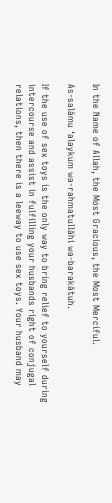In the Name of Allah, the Most Gracious, the Most Merciful.

As-salāmu ‘alaykum wa-rahmatullāhi wa-barakātuh.

If the use of sex toys is the only way to bring relief to yourself during intercourse and assist in fulfilling your husbands right of conjugal relations, then there is a leeway to use sex toys. Your husband may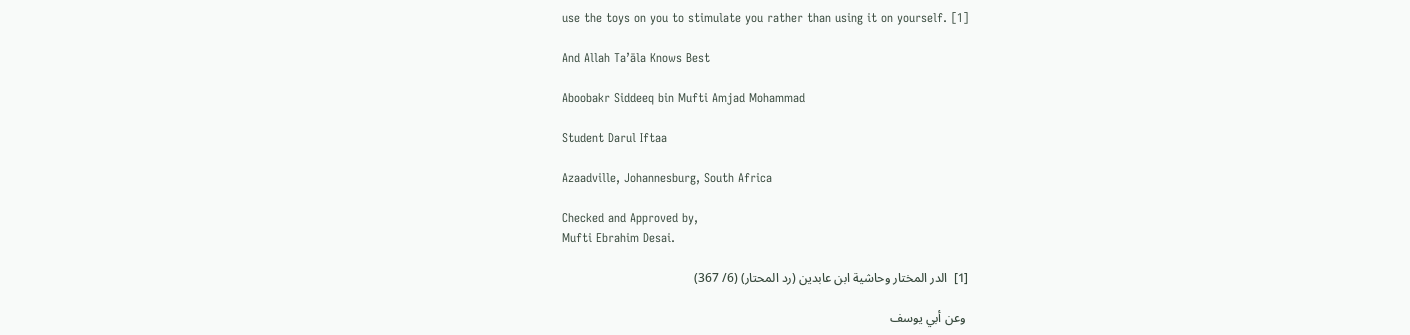use the toys on you to stimulate you rather than using it on yourself. [1]

And Allah Ta’āla Knows Best

Aboobakr Siddeeq bin Mufti Amjad Mohammad

Student Darul Iftaa

Azaadville, Johannesburg, South Africa

Checked and Approved by,
Mufti Ebrahim Desai.

[1]  الدر المختار وحاشية ابن عابدين (رد المحتار) (6/ 367)

 وعن أبي يوسف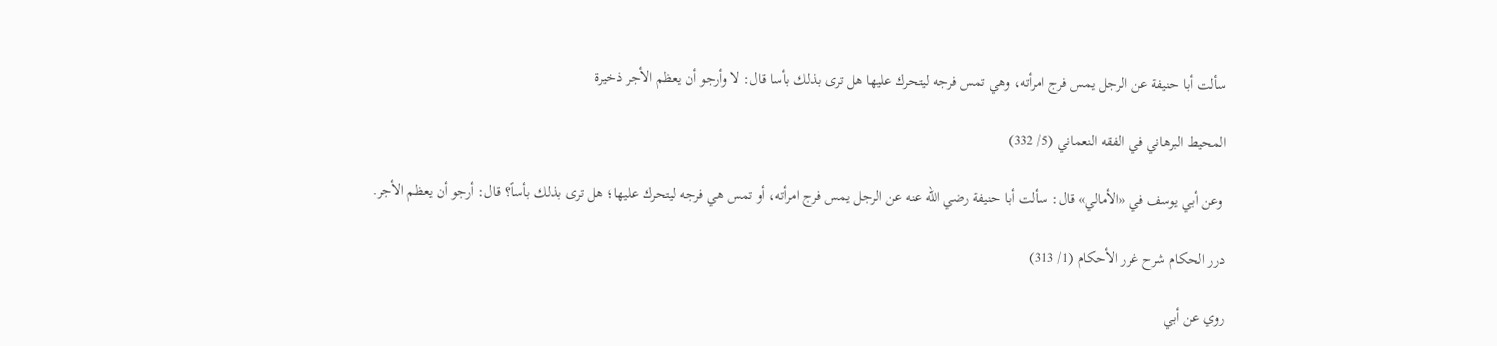سألت أبا حنيفة عن الرجل يمس فرج امرأته، وهي تمس فرجه ليتحرك عليها هل ترى بذلك بأسا قال: لا وأرجو أن يعظم الأجر ذخيرة

المحيط البرهاني في الفقه النعماني (5/ 332)

 وعن أبي يوسف في «الأمالي» قال: سألت أبا حنيفة رضي الله عنه عن الرجل يمس فرج امرأته، أو تمس هي فرجه ليتحرك عليها؛ هل ترى بذلك بأساً؟ قال: أرجو أن يعظم الأجر.

درر الحكام شرح غرر الأحكام (1/ 313)

روي عن أبي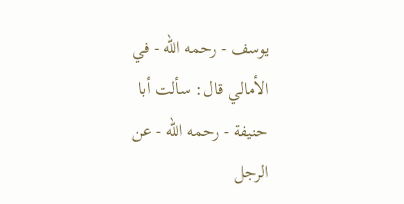يوسف - رحمه الله - في الأمالي قال: سألت أبا حنيفة - رحمه الله - عن الرجل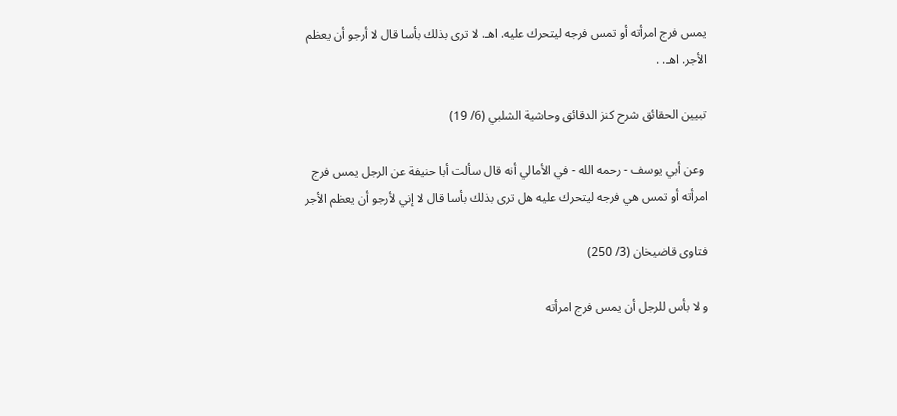يمس فرج امرأته أو تمس فرجه ليتحرك عليه. اهـ. لا ترى بذلك بأسا قال لا أرجو أن يعظم الأجر. اهـ. .

تبيين الحقائق شرح كنز الدقائق وحاشية الشلبي (6/ 19)

 وعن أبي يوسف - رحمه الله - في الأمالي أنه قال سألت أبا حنيفة عن الرجل يمس فرج امرأته أو تمس هي فرجه ليتحرك عليه هل ترى بذلك بأسا قال لا إني لأرجو أن يعظم الأجر

فتاوى قاضيخان (3/ 250)

و لا بأس للرجل أن يمس فرج امرأته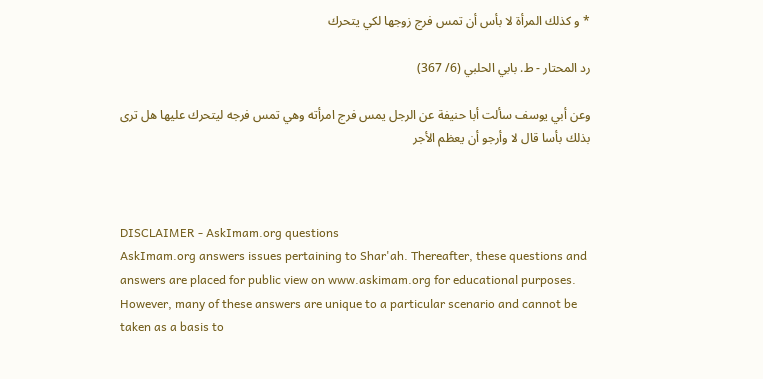* و كذلك المرأة لا بأس أن تمس فرج زوجها لكي يتحرك

رد المحتار - ط. بابي الحلبي (6/ 367)

وعن أبي يوسف سألت أبا حنيفة عن الرجل يمس فرج امرأته وهي تمس فرجه ليتحرك عليها هل ترى بذلك بأسا قال لا وأرجو أن يعظم الأجر



DISCLAIMER - AskImam.org questions
AskImam.org answers issues pertaining to Shar'ah. Thereafter, these questions and answers are placed for public view on www.askimam.org for educational purposes. However, many of these answers are unique to a particular scenario and cannot be taken as a basis to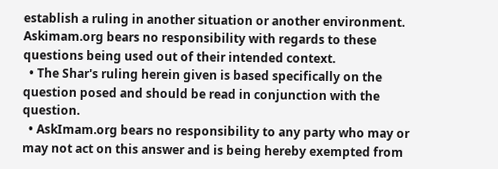establish a ruling in another situation or another environment. Askimam.org bears no responsibility with regards to these questions being used out of their intended context.
  • The Shar's ruling herein given is based specifically on the question posed and should be read in conjunction with the question.
  • AskImam.org bears no responsibility to any party who may or may not act on this answer and is being hereby exempted from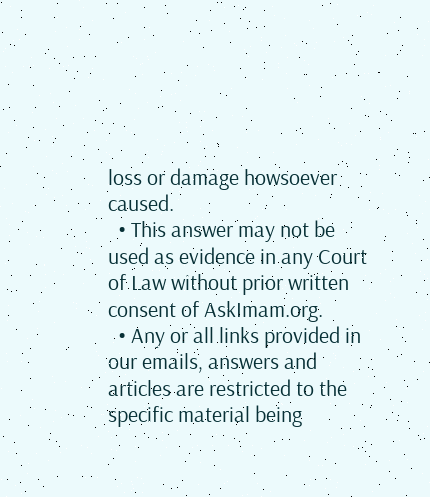loss or damage howsoever caused.
  • This answer may not be used as evidence in any Court of Law without prior written consent of AskImam.org.
  • Any or all links provided in our emails, answers and articles are restricted to the specific material being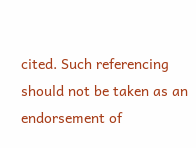cited. Such referencing should not be taken as an endorsement of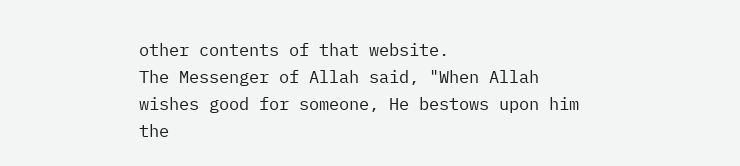other contents of that website.
The Messenger of Allah said, "When Allah wishes good for someone, He bestows upon him the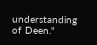understanding of Deen."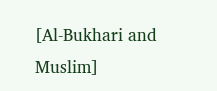[Al-Bukhari and Muslim]